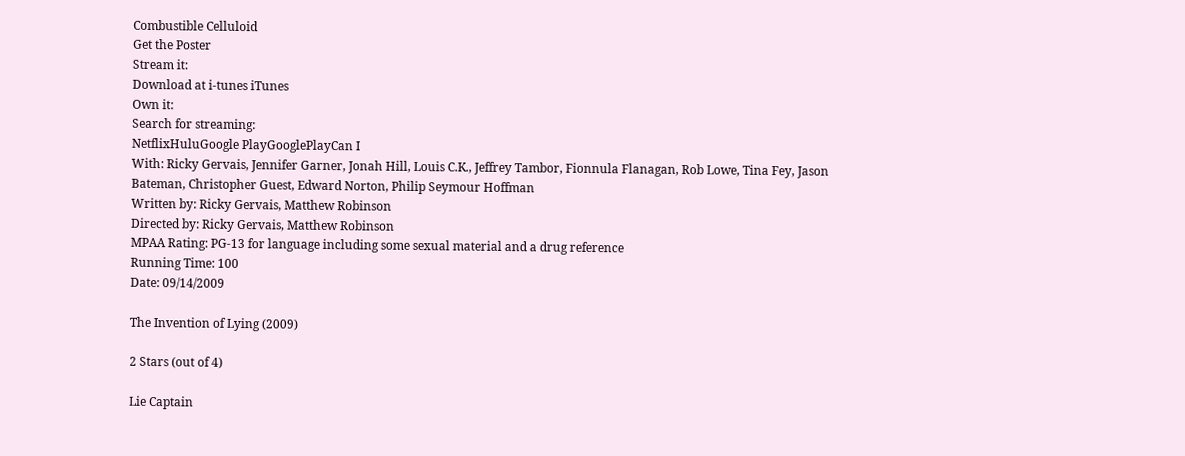Combustible Celluloid
Get the Poster
Stream it:
Download at i-tunes iTunes
Own it:
Search for streaming:
NetflixHuluGoogle PlayGooglePlayCan I
With: Ricky Gervais, Jennifer Garner, Jonah Hill, Louis C.K., Jeffrey Tambor, Fionnula Flanagan, Rob Lowe, Tina Fey, Jason Bateman, Christopher Guest, Edward Norton, Philip Seymour Hoffman
Written by: Ricky Gervais, Matthew Robinson
Directed by: Ricky Gervais, Matthew Robinson
MPAA Rating: PG-13 for language including some sexual material and a drug reference
Running Time: 100
Date: 09/14/2009

The Invention of Lying (2009)

2 Stars (out of 4)

Lie Captain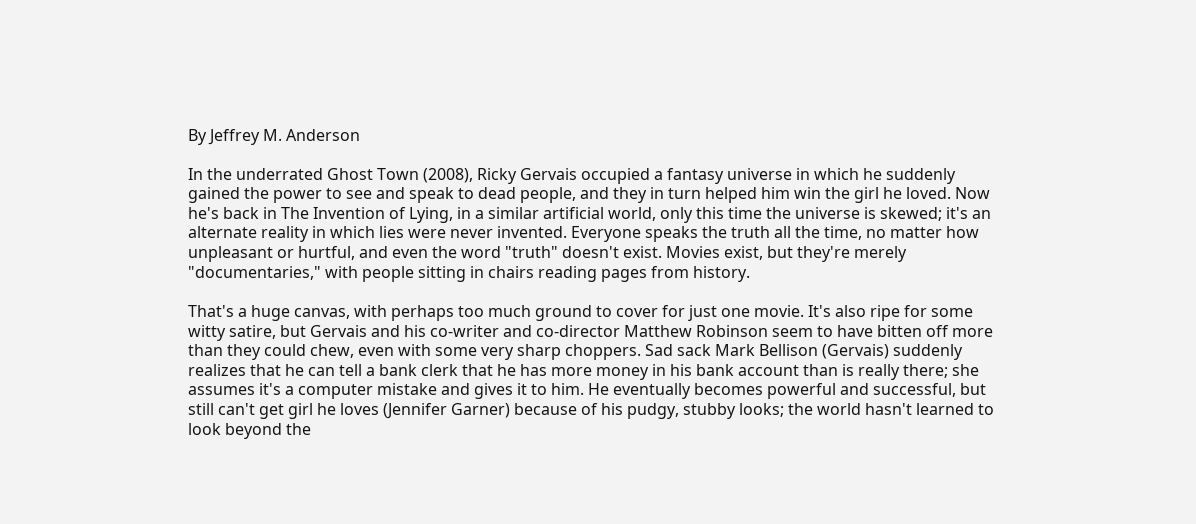By Jeffrey M. Anderson

In the underrated Ghost Town (2008), Ricky Gervais occupied a fantasy universe in which he suddenly gained the power to see and speak to dead people, and they in turn helped him win the girl he loved. Now he's back in The Invention of Lying, in a similar artificial world, only this time the universe is skewed; it's an alternate reality in which lies were never invented. Everyone speaks the truth all the time, no matter how unpleasant or hurtful, and even the word "truth" doesn't exist. Movies exist, but they're merely "documentaries," with people sitting in chairs reading pages from history.

That's a huge canvas, with perhaps too much ground to cover for just one movie. It's also ripe for some witty satire, but Gervais and his co-writer and co-director Matthew Robinson seem to have bitten off more than they could chew, even with some very sharp choppers. Sad sack Mark Bellison (Gervais) suddenly realizes that he can tell a bank clerk that he has more money in his bank account than is really there; she assumes it's a computer mistake and gives it to him. He eventually becomes powerful and successful, but still can't get girl he loves (Jennifer Garner) because of his pudgy, stubby looks; the world hasn't learned to look beyond the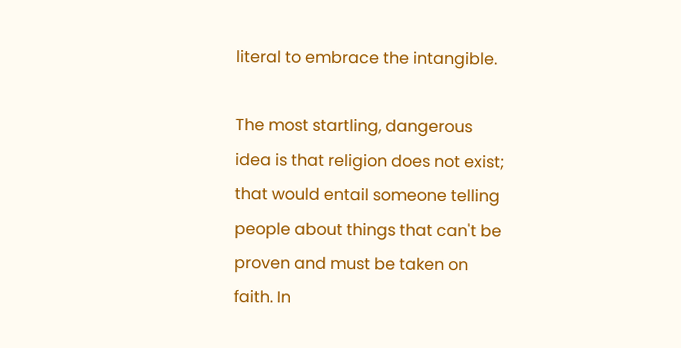literal to embrace the intangible.

The most startling, dangerous idea is that religion does not exist; that would entail someone telling people about things that can't be proven and must be taken on faith. In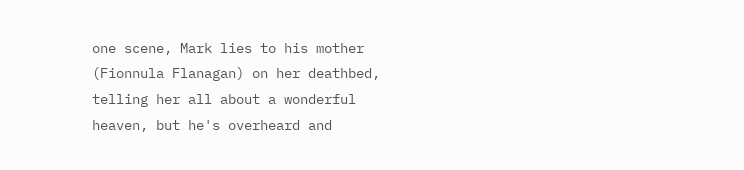one scene, Mark lies to his mother (Fionnula Flanagan) on her deathbed, telling her all about a wonderful heaven, but he's overheard and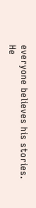everyone believes his stories. He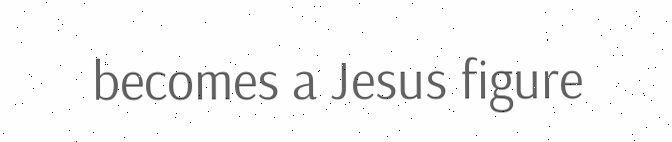becomes a Jesus figure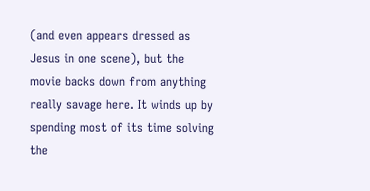(and even appears dressed as Jesus in one scene), but the movie backs down from anything really savage here. It winds up by spending most of its time solving the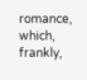romance, which, frankly,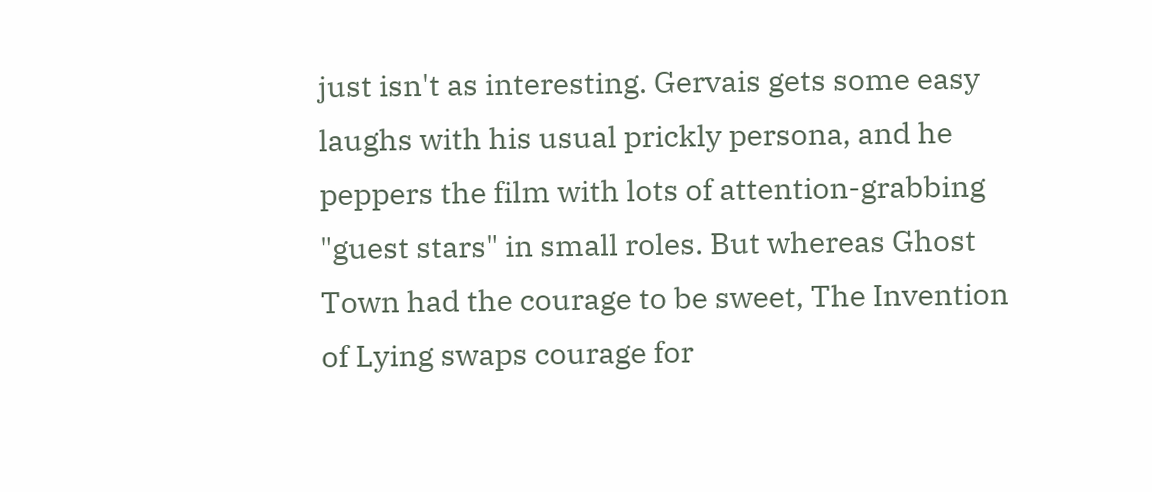just isn't as interesting. Gervais gets some easy laughs with his usual prickly persona, and he peppers the film with lots of attention-grabbing "guest stars" in small roles. But whereas Ghost Town had the courage to be sweet, The Invention of Lying swaps courage for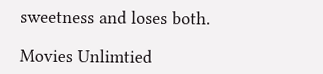sweetness and loses both.

Movies Unlimtied